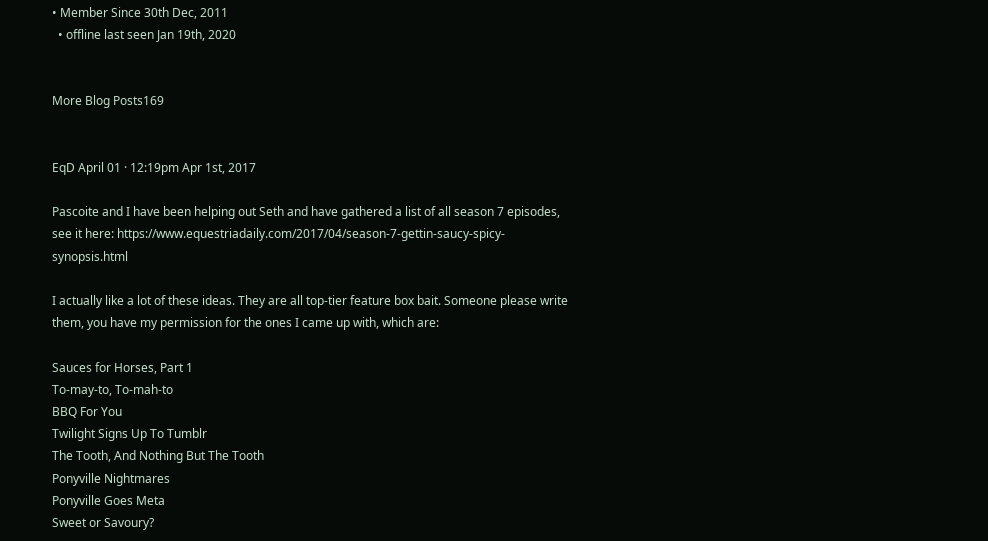• Member Since 30th Dec, 2011
  • offline last seen Jan 19th, 2020


More Blog Posts169


EqD April 01 · 12:19pm Apr 1st, 2017

Pascoite and I have been helping out Seth and have gathered a list of all season 7 episodes, see it here: https://www.equestriadaily.com/2017/04/season-7-gettin-saucy-spicy-synopsis.html

I actually like a lot of these ideas. They are all top-tier feature box bait. Someone please write them, you have my permission for the ones I came up with, which are:

Sauces for Horses, Part 1
To-may-to, To-mah-to
BBQ For You
Twilight Signs Up To Tumblr
The Tooth, And Nothing But The Tooth
Ponyville Nightmares
Ponyville Goes Meta
Sweet or Savoury?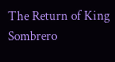The Return of King Sombrero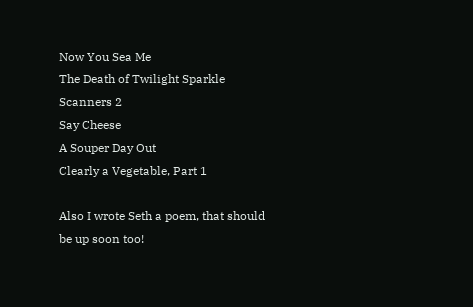Now You Sea Me
The Death of Twilight Sparkle
Scanners 2
Say Cheese
A Souper Day Out
Clearly a Vegetable, Part 1

Also I wrote Seth a poem, that should be up soon too!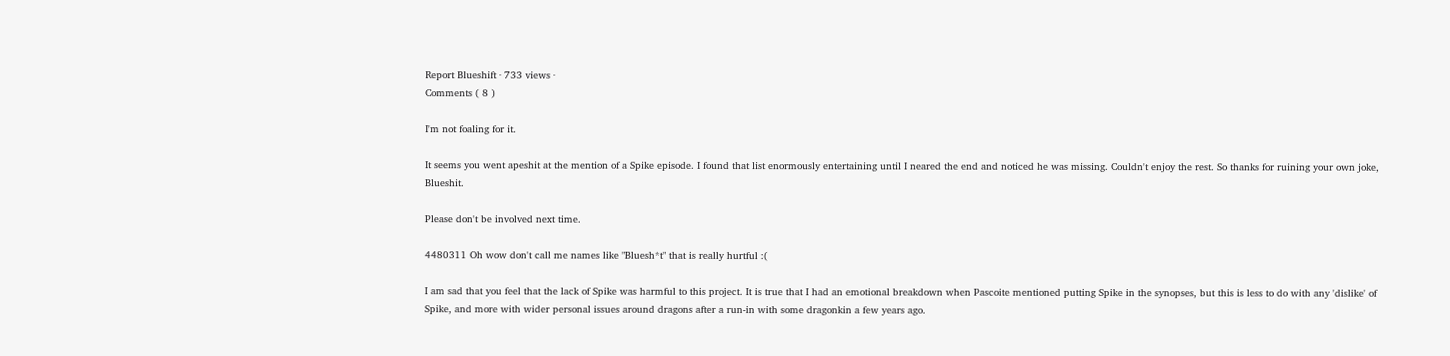Report Blueshift · 733 views ·
Comments ( 8 )

I'm not foaling for it.

It seems you went apeshit at the mention of a Spike episode. I found that list enormously entertaining until I neared the end and noticed he was missing. Couldn't enjoy the rest. So thanks for ruining your own joke, Blueshit.

Please don't be involved next time.

4480311 Oh wow don't call me names like "Bluesh*t" that is really hurtful :(

I am sad that you feel that the lack of Spike was harmful to this project. It is true that I had an emotional breakdown when Pascoite mentioned putting Spike in the synopses, but this is less to do with any 'dislike' of Spike, and more with wider personal issues around dragons after a run-in with some dragonkin a few years ago.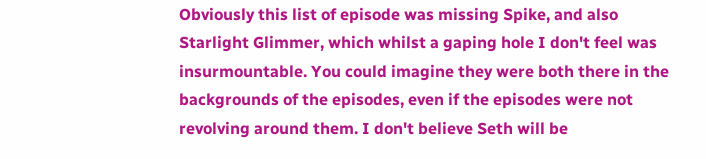Obviously this list of episode was missing Spike, and also Starlight Glimmer, which whilst a gaping hole I don't feel was insurmountable. You could imagine they were both there in the backgrounds of the episodes, even if the episodes were not revolving around them. I don't believe Seth will be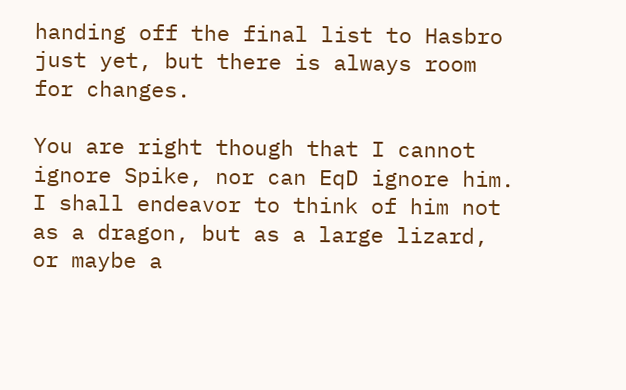handing off the final list to Hasbro just yet, but there is always room for changes.

You are right though that I cannot ignore Spike, nor can EqD ignore him. I shall endeavor to think of him not as a dragon, but as a large lizard, or maybe a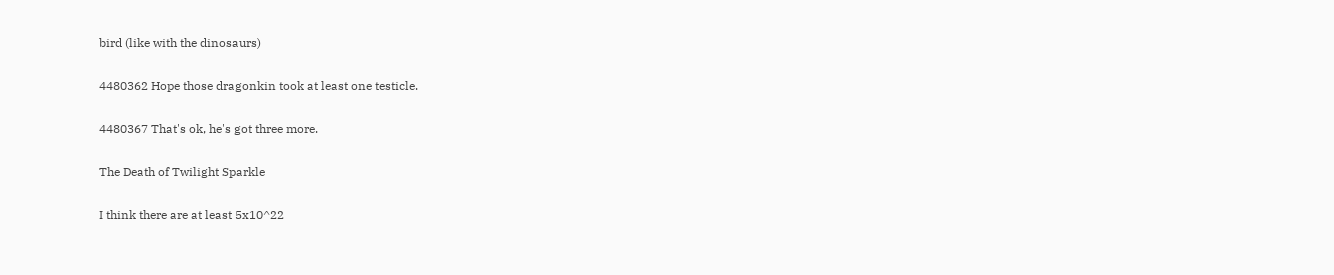bird (like with the dinosaurs)

4480362 Hope those dragonkin took at least one testicle.

4480367 That's ok, he's got three more.

The Death of Twilight Sparkle

I think there are at least 5x10^22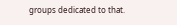groups dedicated to that.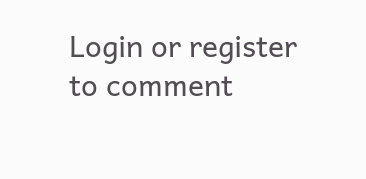Login or register to comment